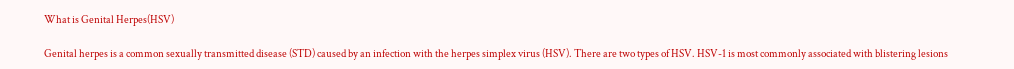What is Genital Herpes(HSV)

Genital herpes is a common sexually transmitted disease (STD) caused by an infection with the herpes simplex virus (HSV). There are two types of HSV. HSV-1 is most commonly associated with blistering lesions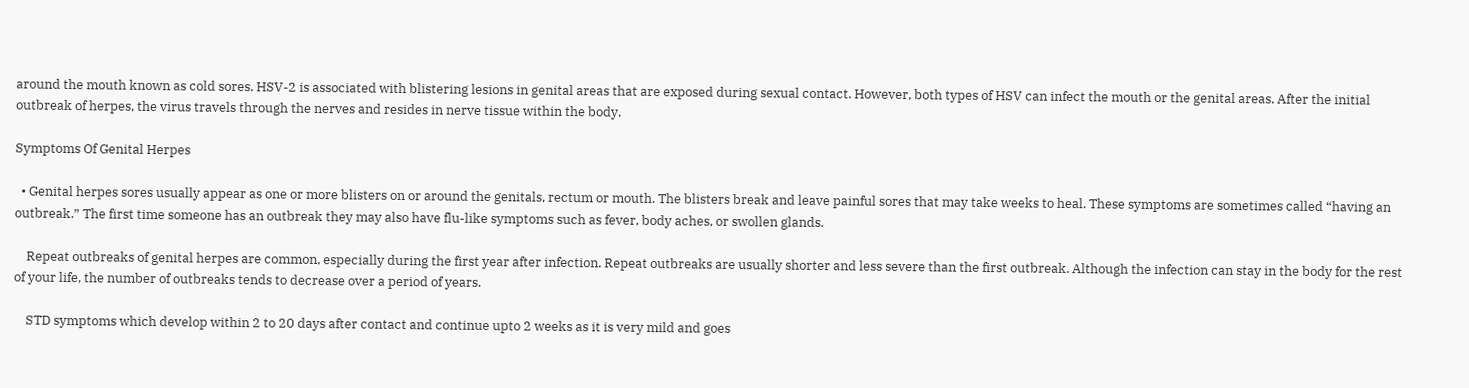around the mouth known as cold sores. HSV-2 is associated with blistering lesions in genital areas that are exposed during sexual contact. However, both types of HSV can infect the mouth or the genital areas. After the initial outbreak of herpes, the virus travels through the nerves and resides in nerve tissue within the body.

Symptoms Of Genital Herpes

  • Genital herpes sores usually appear as one or more blisters on or around the genitals, rectum or mouth. The blisters break and leave painful sores that may take weeks to heal. These symptoms are sometimes called “having an outbreak.” The first time someone has an outbreak they may also have flu-like symptoms such as fever, body aches, or swollen glands.

    Repeat outbreaks of genital herpes are common, especially during the first year after infection. Repeat outbreaks are usually shorter and less severe than the first outbreak. Although the infection can stay in the body for the rest of your life, the number of outbreaks tends to decrease over a period of years.

    STD symptoms which develop within 2 to 20 days after contact and continue upto 2 weeks as it is very mild and goes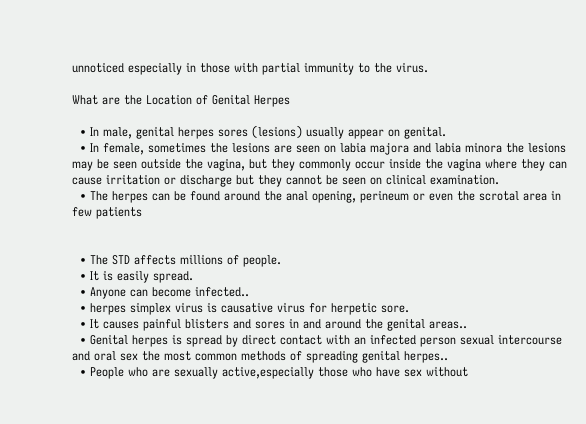unnoticed especially in those with partial immunity to the virus.

What are the Location of Genital Herpes

  • In male, genital herpes sores (lesions) usually appear on genital.
  • In female, sometimes the lesions are seen on labia majora and labia minora the lesions may be seen outside the vagina, but they commonly occur inside the vagina where they can cause irritation or discharge but they cannot be seen on clinical examination.
  • The herpes can be found around the anal opening, perineum or even the scrotal area in few patients


  • The STD affects millions of people.
  • It is easily spread.
  • Anyone can become infected..
  • herpes simplex virus is causative virus for herpetic sore.
  • It causes painful blisters and sores in and around the genital areas..
  • Genital herpes is spread by direct contact with an infected person sexual intercourse and oral sex the most common methods of spreading genital herpes..
  • People who are sexually active,especially those who have sex without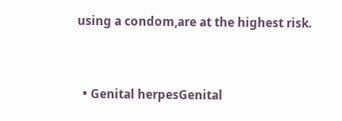using a condom,are at the highest risk.


  • Genital herpesGenital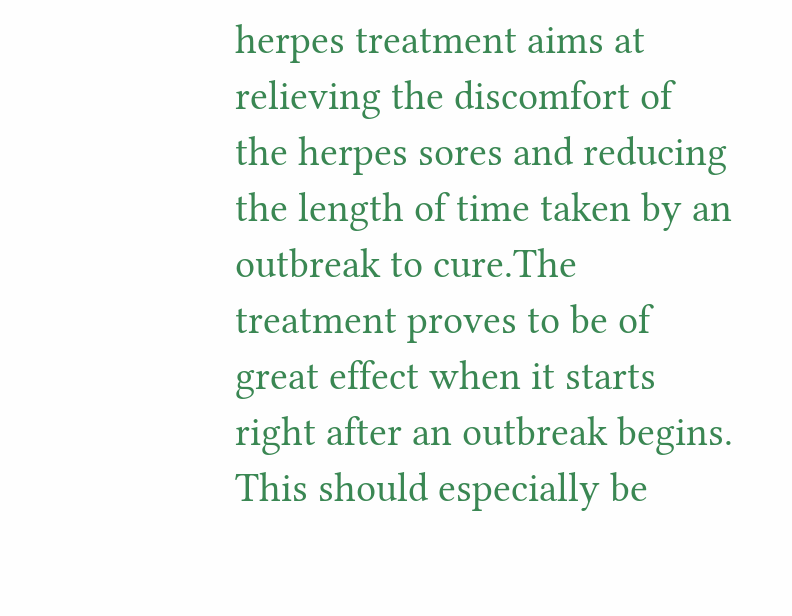herpes treatment aims at relieving the discomfort of the herpes sores and reducing the length of time taken by an outbreak to cure.The treatment proves to be of great effect when it starts right after an outbreak begins. This should especially be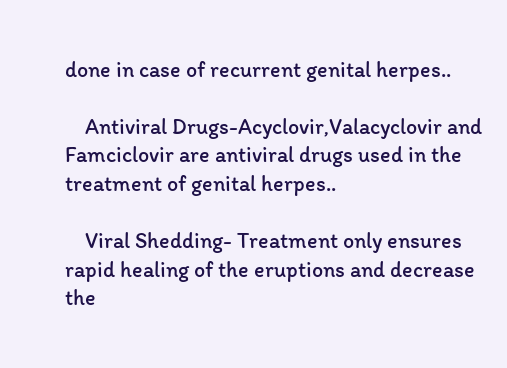done in case of recurrent genital herpes..

    Antiviral Drugs-Acyclovir,Valacyclovir and Famciclovir are antiviral drugs used in the treatment of genital herpes..

    Viral Shedding- Treatment only ensures rapid healing of the eruptions and decrease the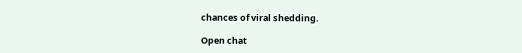chances of viral shedding.

Open chat